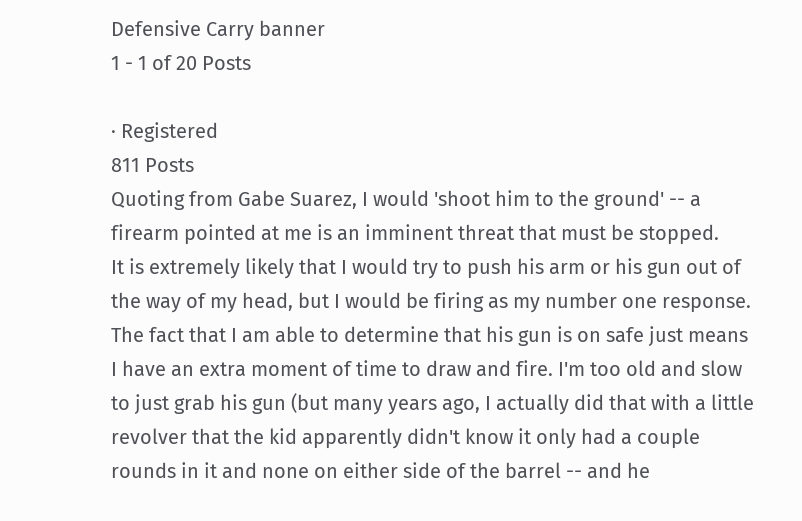Defensive Carry banner
1 - 1 of 20 Posts

· Registered
811 Posts
Quoting from Gabe Suarez, I would 'shoot him to the ground' -- a firearm pointed at me is an imminent threat that must be stopped.
It is extremely likely that I would try to push his arm or his gun out of the way of my head, but I would be firing as my number one response. The fact that I am able to determine that his gun is on safe just means I have an extra moment of time to draw and fire. I'm too old and slow to just grab his gun (but many years ago, I actually did that with a little revolver that the kid apparently didn't know it only had a couple rounds in it and none on either side of the barrel -- and he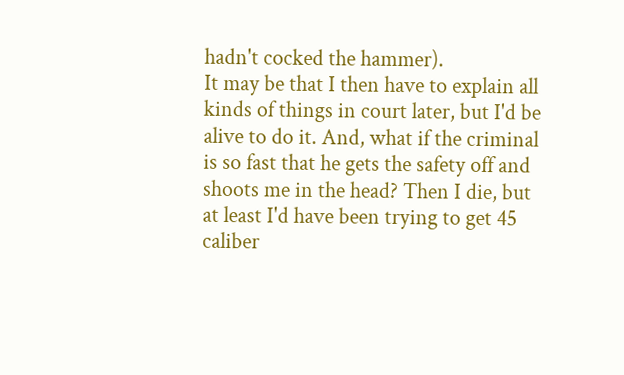hadn't cocked the hammer).
It may be that I then have to explain all kinds of things in court later, but I'd be alive to do it. And, what if the criminal is so fast that he gets the safety off and shoots me in the head? Then I die, but at least I'd have been trying to get 45 caliber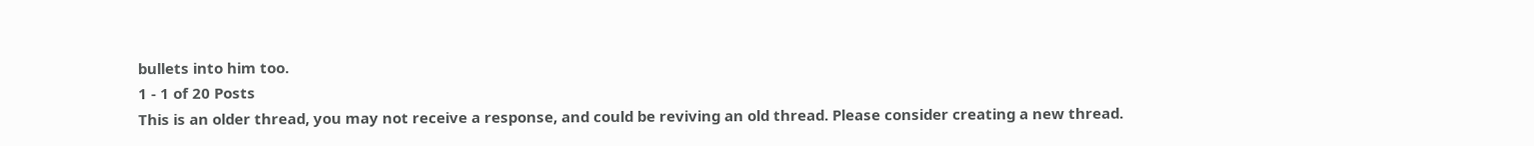bullets into him too.
1 - 1 of 20 Posts
This is an older thread, you may not receive a response, and could be reviving an old thread. Please consider creating a new thread.